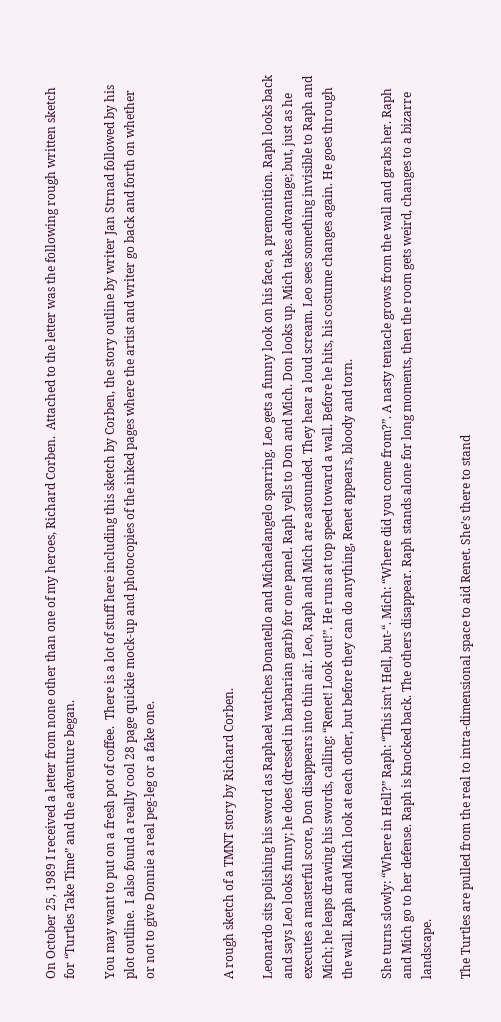On October 25, 1989 I received a letter from none other than one of my heroes, Richard Corben.  Attached to the letter was the following rough written sketch for “Turtles Take Time” and the adventure began.

You may want to put on a fresh pot of coffee.  There is a lot of stuff here including this sketch by Corben, the story outline by writer Jan Strnad followed by his plot outline.  I also found a really cool 28 page quickie mock-up and photocopies of the inked pages where the artist and writer go back and forth on whether or not to give Donnie a real peg-leg or a fake one.



A rough sketch of a TMNT story by Richard Corben.

Leonardo sits polishing his sword as Raphael watches Donatello and Michaelangelo sparring. Leo gets a funny look on his face, a premonition. Raph looks back and says Leo looks funny; he does (dressed in barbarian garb) for one panel. Raph yells to Don and Mich. Don looks up. Mich takes advantage; but, just as he executes a masterful score, Don disappears into thin air. Leo, Raph and Mich are astounded. They hear a loud scream. Leo sees something invisible to Raph and Mich; he leaps drawing his swords, calling: “Renet! Look out!”. He runs at top speed toward a wall. Before he hits, his costume changes again. He goes through the wall. Raph and Mich look at each other, but before they can do anything, Renet appears, bloody and torn.

She turns slowly: “Where in Hell?” Raph: “This isn’t Hell, but-“. Mich: “Where did you come from?”. A nasty tentacle grows from the wall and grabs her. Raph and Mich go to her defense. Raph is knocked back. The others disappear. Raph stands alone for long moments, then the room gets weird, changes to a bizarre landscape.

The Turtles are pulled from the real to intra-dimensional space to aid Renet. She’s there to stand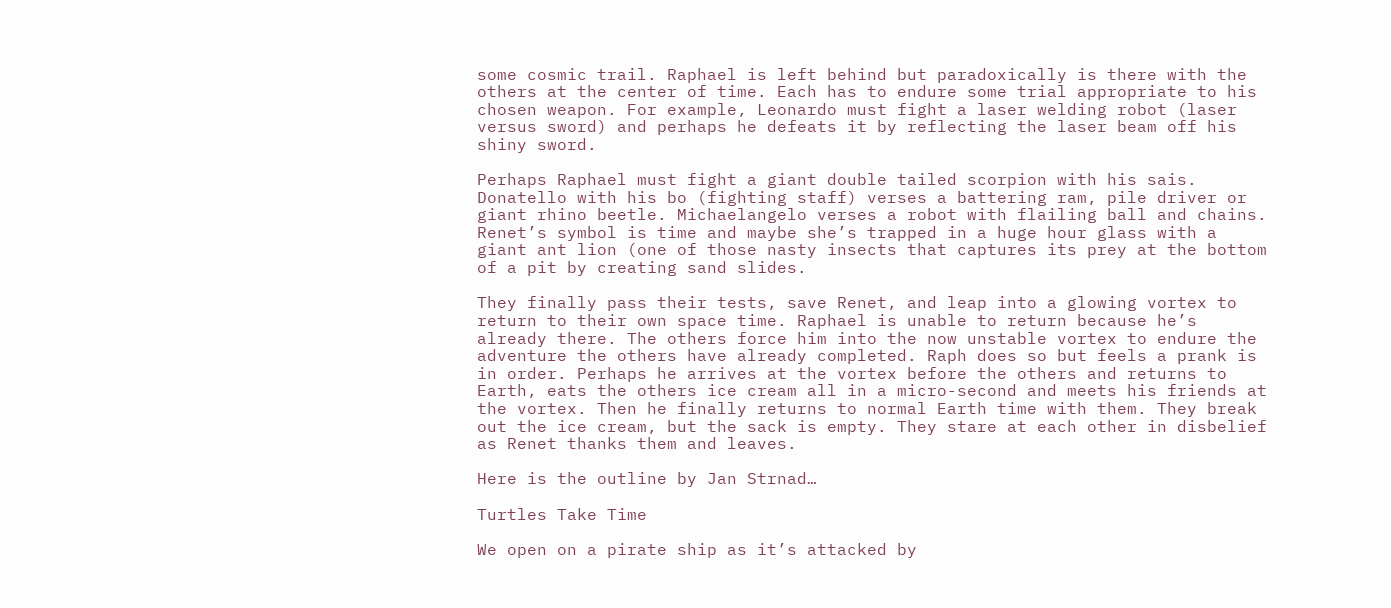some cosmic trail. Raphael is left behind but paradoxically is there with the others at the center of time. Each has to endure some trial appropriate to his chosen weapon. For example, Leonardo must fight a laser welding robot (laser versus sword) and perhaps he defeats it by reflecting the laser beam off his shiny sword.

Perhaps Raphael must fight a giant double tailed scorpion with his sais. Donatello with his bo (fighting staff) verses a battering ram, pile driver or giant rhino beetle. Michaelangelo verses a robot with flailing ball and chains. Renet’s symbol is time and maybe she’s trapped in a huge hour glass with a giant ant lion (one of those nasty insects that captures its prey at the bottom of a pit by creating sand slides.

They finally pass their tests, save Renet, and leap into a glowing vortex to return to their own space time. Raphael is unable to return because he’s already there. The others force him into the now unstable vortex to endure the adventure the others have already completed. Raph does so but feels a prank is in order. Perhaps he arrives at the vortex before the others and returns to Earth, eats the others ice cream all in a micro-second and meets his friends at the vortex. Then he finally returns to normal Earth time with them. They break out the ice cream, but the sack is empty. They stare at each other in disbelief as Renet thanks them and leaves.

Here is the outline by Jan Strnad…

Turtles Take Time

We open on a pirate ship as it’s attacked by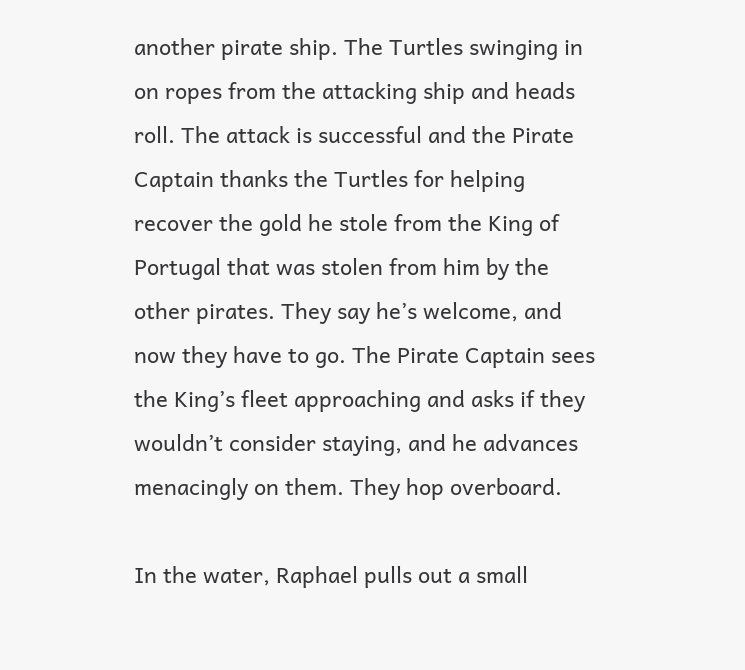another pirate ship. The Turtles swinging in on ropes from the attacking ship and heads roll. The attack is successful and the Pirate Captain thanks the Turtles for helping recover the gold he stole from the King of Portugal that was stolen from him by the other pirates. They say he’s welcome, and now they have to go. The Pirate Captain sees the King’s fleet approaching and asks if they wouldn’t consider staying, and he advances menacingly on them. They hop overboard.

In the water, Raphael pulls out a small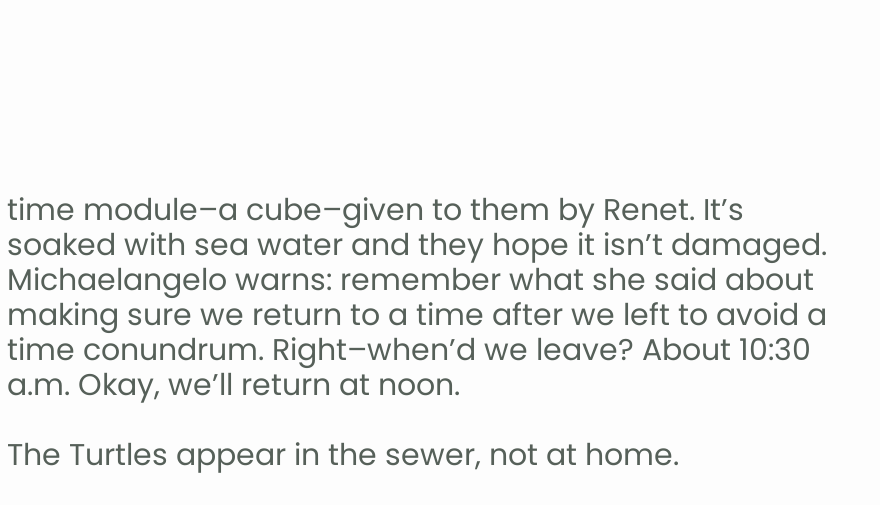time module–a cube–given to them by Renet. It’s soaked with sea water and they hope it isn’t damaged. Michaelangelo warns: remember what she said about making sure we return to a time after we left to avoid a time conundrum. Right–when’d we leave? About 10:30 a.m. Okay, we’ll return at noon.

The Turtles appear in the sewer, not at home.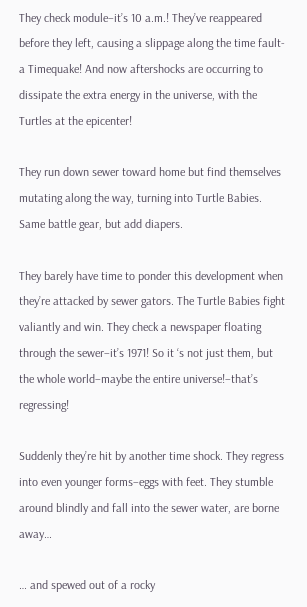They check module–it’s 10 a.m.! They’ve reappeared before they left, causing a slippage along the time fault-a Timequake! And now aftershocks are occurring to dissipate the extra energy in the universe, with the Turtles at the epicenter!

They run down sewer toward home but find themselves mutating along the way, turning into Turtle Babies. Same battle gear, but add diapers.

They barely have time to ponder this development when they’re attacked by sewer gators. The Turtle Babies fight valiantly and win. They check a newspaper floating through the sewer–it’s 1971! So it ‘s not just them, but the whole world–maybe the entire universe!–that’s regressing!

Suddenly they’re hit by another time shock. They regress into even younger forms–eggs with feet. They stumble around blindly and fall into the sewer water, are borne away…

… and spewed out of a rocky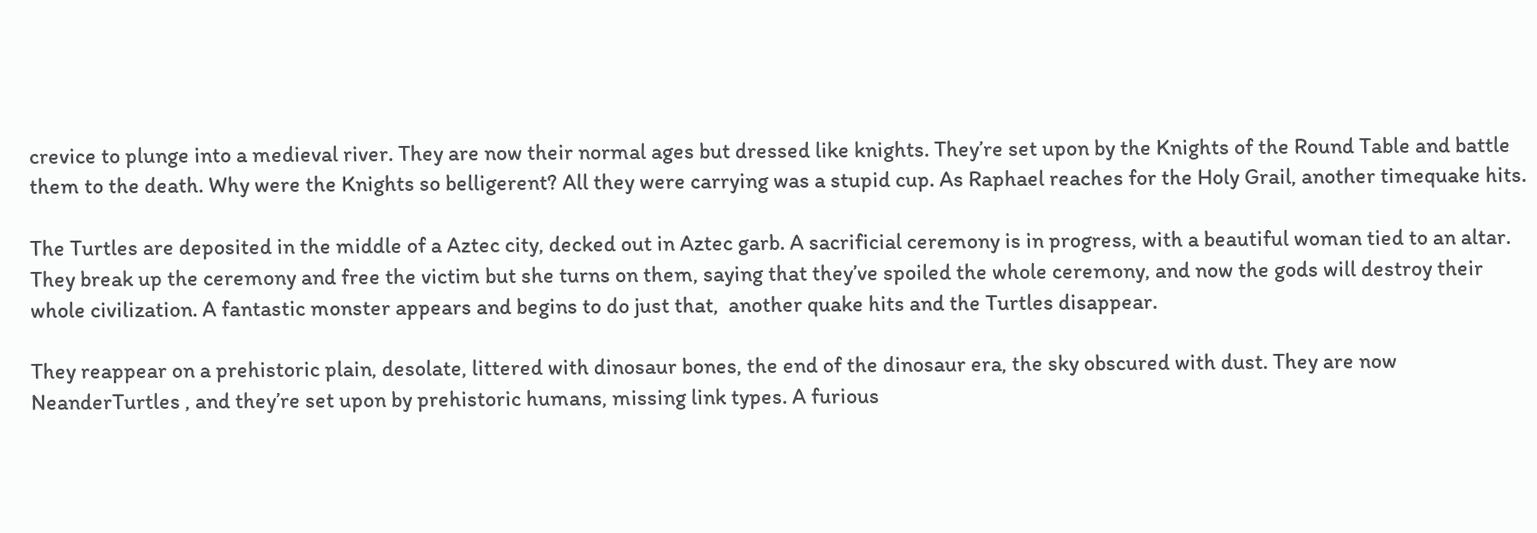crevice to plunge into a medieval river. They are now their normal ages but dressed like knights. They’re set upon by the Knights of the Round Table and battle them to the death. Why were the Knights so belligerent? All they were carrying was a stupid cup. As Raphael reaches for the Holy Grail, another timequake hits.

The Turtles are deposited in the middle of a Aztec city, decked out in Aztec garb. A sacrificial ceremony is in progress, with a beautiful woman tied to an altar. They break up the ceremony and free the victim but she turns on them, saying that they’ve spoiled the whole ceremony, and now the gods will destroy their whole civilization. A fantastic monster appears and begins to do just that,  another quake hits and the Turtles disappear.

They reappear on a prehistoric plain, desolate, littered with dinosaur bones, the end of the dinosaur era, the sky obscured with dust. They are now NeanderTurtles , and they’re set upon by prehistoric humans, missing link types. A furious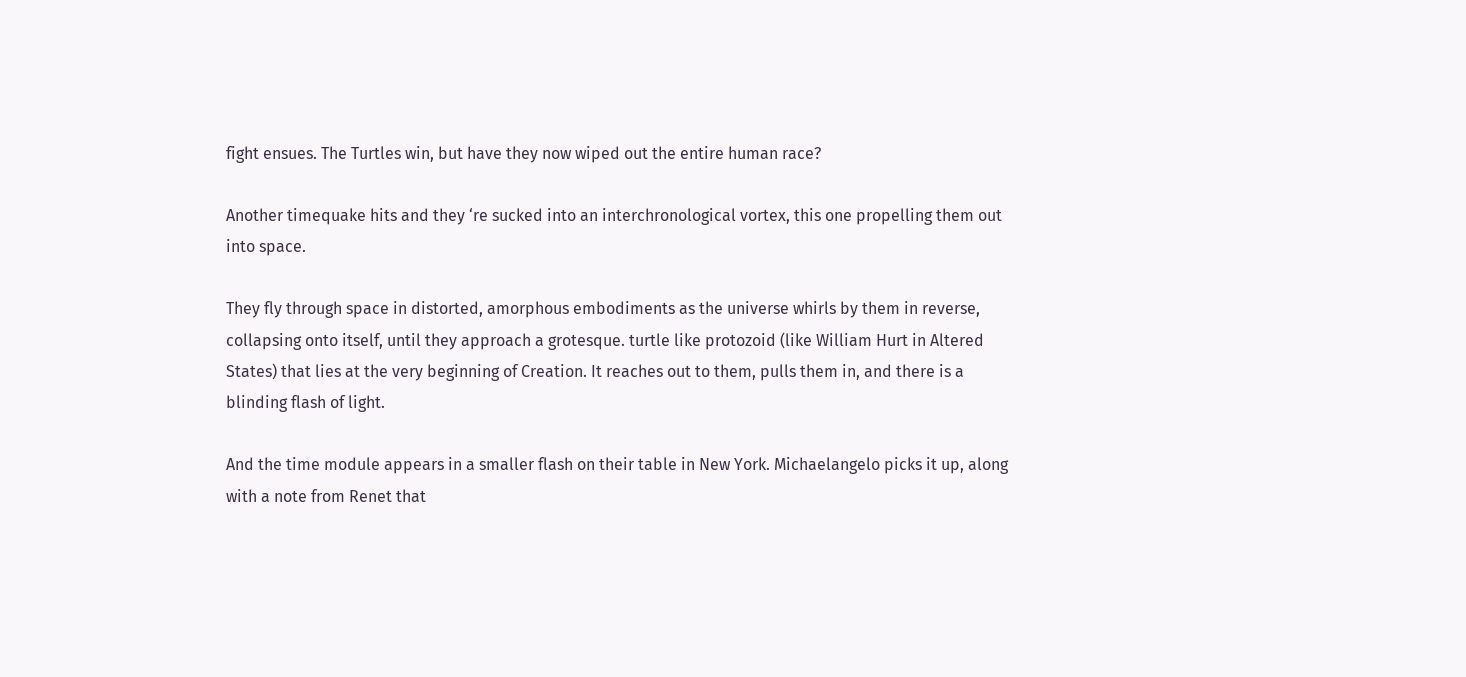fight ensues. The Turtles win, but have they now wiped out the entire human race?

Another timequake hits and they ‘re sucked into an interchronological vortex, this one propelling them out into space.

They fly through space in distorted, amorphous embodiments as the universe whirls by them in reverse, collapsing onto itself, until they approach a grotesque. turtle like protozoid (like William Hurt in Altered States) that lies at the very beginning of Creation. It reaches out to them, pulls them in, and there is a blinding flash of light.

And the time module appears in a smaller flash on their table in New York. Michaelangelo picks it up, along with a note from Renet that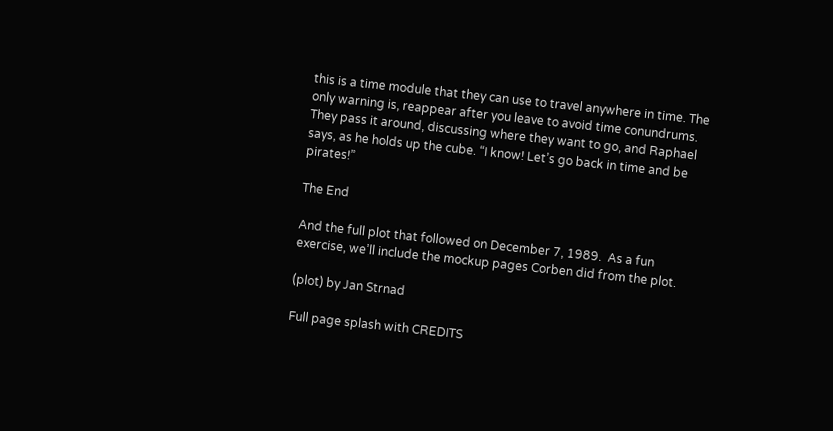this is a time module that they can use to travel anywhere in time. The only warning is, reappear after you leave to avoid time conundrums. They pass it around, discussing where they want to go, and Raphael says, as he holds up the cube. “I know! Let’s go back in time and be pirates!”

The End

And the full plot that followed on December 7, 1989.  As a fun exercise, we’ll include the mockup pages Corben did from the plot.

(plot) by Jan Strnad

Full page splash with CREDITS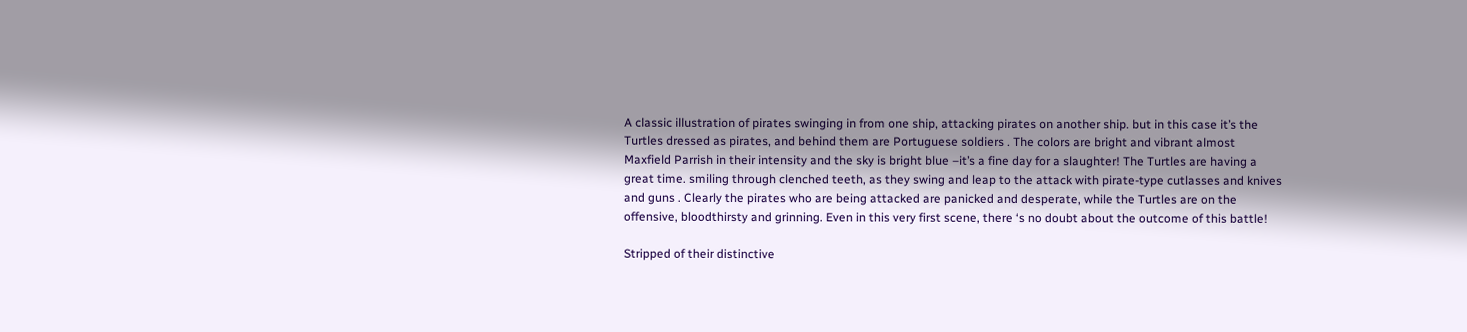A classic illustration of pirates swinging in from one ship, attacking pirates on another ship. but in this case it’s the Turtles dressed as pirates, and behind them are Portuguese soldiers . The colors are bright and vibrant almost Maxfield Parrish in their intensity and the sky is bright blue –it’s a fine day for a slaughter! The Turtles are having a great time. smiling through clenched teeth, as they swing and leap to the attack with pirate-type cutlasses and knives and guns . Clearly the pirates who are being attacked are panicked and desperate, while the Turtles are on the offensive, bloodthirsty and grinning. Even in this very first scene, there ‘s no doubt about the outcome of this battle!

Stripped of their distinctive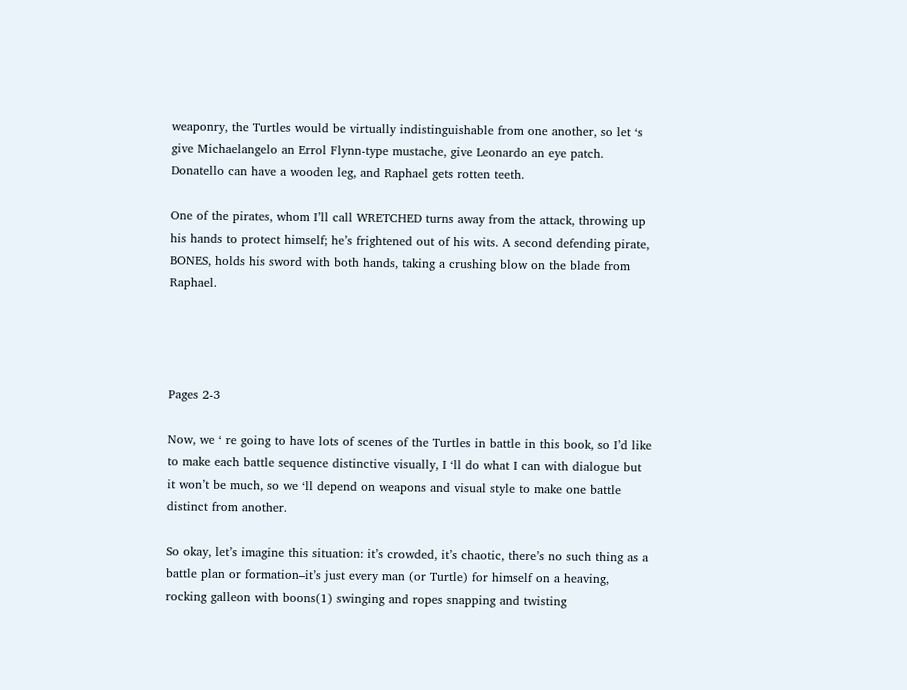weaponry, the Turtles would be virtually indistinguishable from one another, so let ‘s give Michaelangelo an Errol Flynn-type mustache, give Leonardo an eye patch. Donatello can have a wooden leg, and Raphael gets rotten teeth.

One of the pirates, whom I’ll call WRETCHED turns away from the attack, throwing up his hands to protect himself; he’s frightened out of his wits. A second defending pirate, BONES, holds his sword with both hands, taking a crushing blow on the blade from Raphael.




Pages 2-3

Now, we ‘ re going to have lots of scenes of the Turtles in battle in this book, so I’d like to make each battle sequence distinctive visually, I ‘ll do what I can with dialogue but it won’t be much, so we ‘ll depend on weapons and visual style to make one battle distinct from another.

So okay, let’s imagine this situation: it’s crowded, it’s chaotic, there’s no such thing as a battle plan or formation–it’s just every man (or Turtle) for himself on a heaving, rocking galleon with boons(1) swinging and ropes snapping and twisting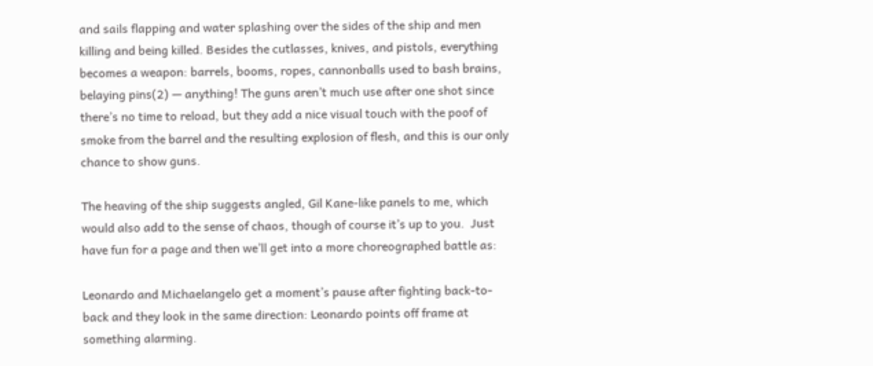and sails flapping and water splashing over the sides of the ship and men killing and being killed. Besides the cutlasses, knives, and pistols, everything becomes a weapon: barrels, booms, ropes, cannonballs used to bash brains, belaying pins(2) — anything! The guns aren’t much use after one shot since there’s no time to reload, but they add a nice visual touch with the poof of smoke from the barrel and the resulting explosion of flesh, and this is our only chance to show guns.

The heaving of the ship suggests angled, Gil Kane-like panels to me, which would also add to the sense of chaos, though of course it’s up to you.  Just have fun for a page and then we’ll get into a more choreographed battle as:

Leonardo and Michaelangelo get a moment’s pause after fighting back-to-back and they look in the same direction: Leonardo points off frame at something alarming.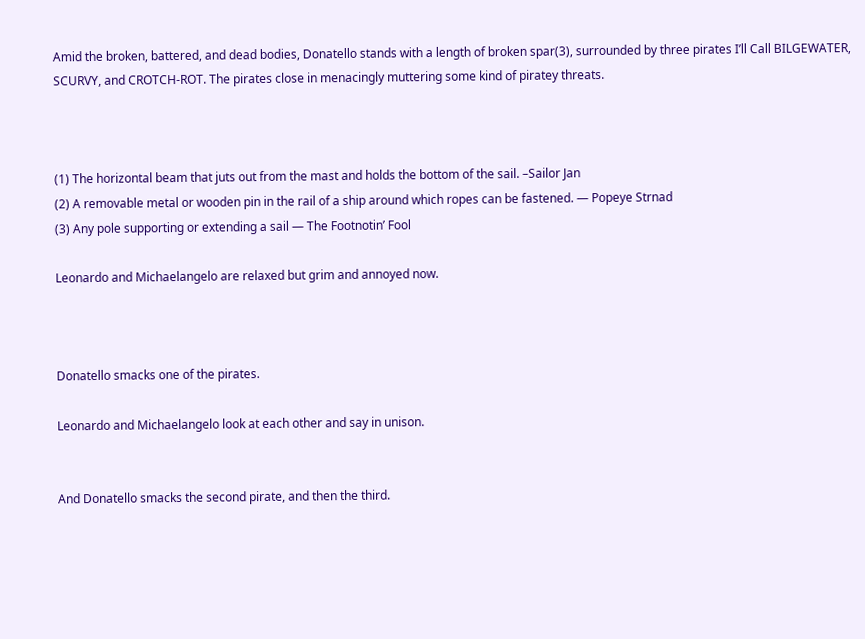Amid the broken, battered, and dead bodies, Donatello stands with a length of broken spar(3), surrounded by three pirates I’ll Call BILGEWATER, SCURVY, and CROTCH-ROT. The pirates close in menacingly muttering some kind of piratey threats.



(1) The horizontal beam that juts out from the mast and holds the bottom of the sail. –Sailor Jan
(2) A removable metal or wooden pin in the rail of a ship around which ropes can be fastened. — Popeye Strnad
(3) Any pole supporting or extending a sail — The Footnotin’ Fool

Leonardo and Michaelangelo are relaxed but grim and annoyed now.



Donatello smacks one of the pirates.

Leonardo and Michaelangelo look at each other and say in unison.


And Donatello smacks the second pirate, and then the third.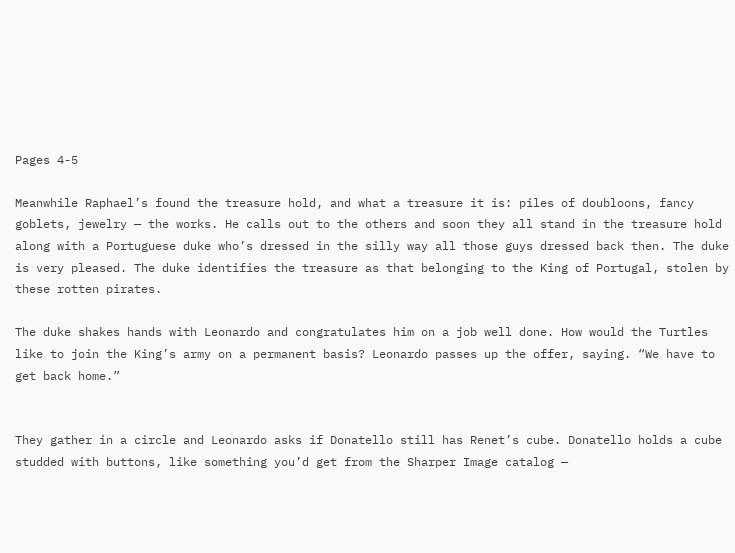Pages 4-5

Meanwhile Raphael’s found the treasure hold, and what a treasure it is: piles of doubloons, fancy goblets, jewelry — the works. He calls out to the others and soon they all stand in the treasure hold along with a Portuguese duke who’s dressed in the silly way all those guys dressed back then. The duke is very pleased. The duke identifies the treasure as that belonging to the King of Portugal, stolen by these rotten pirates.

The duke shakes hands with Leonardo and congratulates him on a job well done. How would the Turtles like to join the King’s army on a permanent basis? Leonardo passes up the offer, saying. “We have to get back home.”


They gather in a circle and Leonardo asks if Donatello still has Renet’s cube. Donatello holds a cube studded with buttons, like something you’d get from the Sharper Image catalog —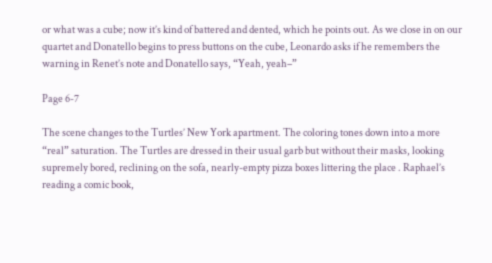or what was a cube; now it’s kind of battered and dented, which he points out. As we close in on our quartet and Donatello begins to press buttons on the cube, Leonardo asks if he remembers the warning in Renet’s note and Donatello says, “Yeah, yeah–”

Page 6-7

The scene changes to the Turtles’ New York apartment. The coloring tones down into a more “real” saturation. The Turtles are dressed in their usual garb but without their masks, looking supremely bored, reclining on the sofa, nearly-empty pizza boxes littering the place . Raphael’s reading a comic book,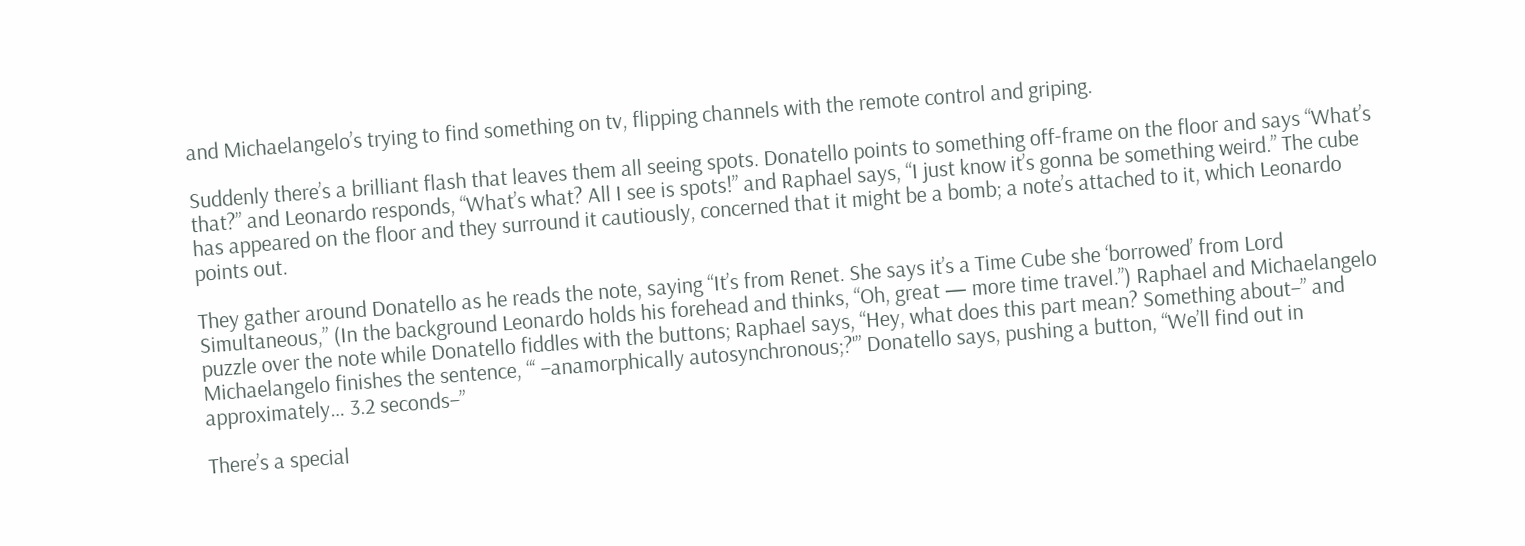and Michaelangelo’s trying to find something on tv, flipping channels with the remote control and griping.

Suddenly there’s a brilliant flash that leaves them all seeing spots. Donatello points to something off-frame on the floor and says “What’s that?” and Leonardo responds, “What’s what? All I see is spots!” and Raphael says, “I just know it’s gonna be something weird.” The cube has appeared on the floor and they surround it cautiously, concerned that it might be a bomb; a note’s attached to it, which Leonardo points out.

They gather around Donatello as he reads the note, saying “It’s from Renet. She says it’s a Time Cube she ‘borrowed’ from Lord Simultaneous,” (In the background Leonardo holds his forehead and thinks, “Oh, great — more time travel.”) Raphael and Michaelangelo puzzle over the note while Donatello fiddles with the buttons; Raphael says, “Hey, what does this part mean? Something about–” and Michaelangelo finishes the sentence, “‘ –anamorphically autosynchronous;?'” Donatello says, pushing a button, “We’ll find out in approximately… 3.2 seconds–”

There’s a special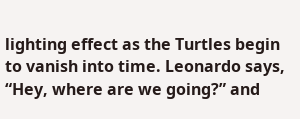lighting effect as the Turtles begin to vanish into time. Leonardo says, “Hey, where are we going?” and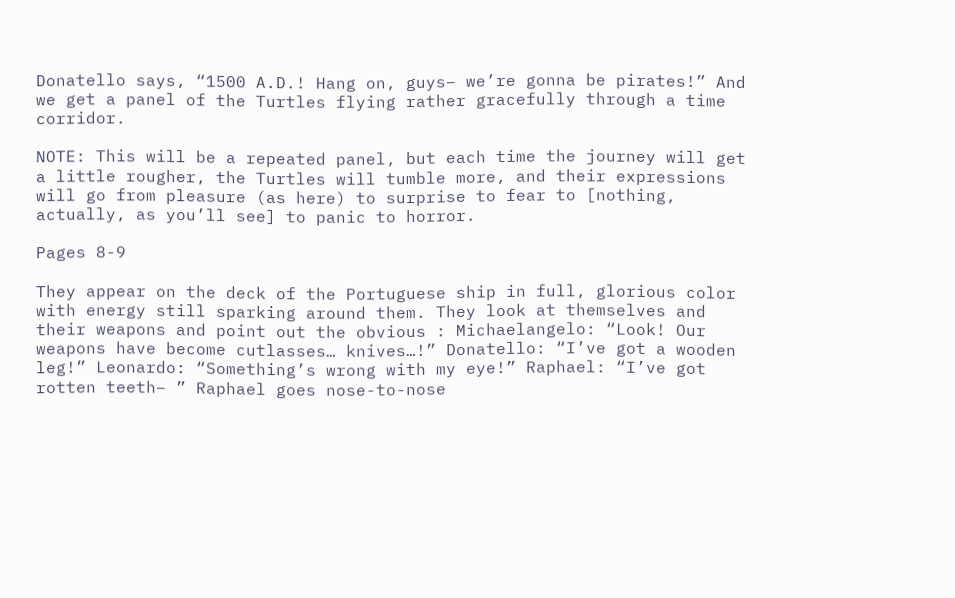Donatello says, “1500 A.D.! Hang on, guys– we’re gonna be pirates!” And we get a panel of the Turtles flying rather gracefully through a time corridor.

NOTE: This will be a repeated panel, but each time the journey will get a little rougher, the Turtles will tumble more, and their expressions will go from pleasure (as here) to surprise to fear to [nothing, actually, as you’ll see] to panic to horror.

Pages 8-9

They appear on the deck of the Portuguese ship in full, glorious color with energy still sparking around them. They look at themselves and their weapons and point out the obvious : Michaelangelo: “Look! Our weapons have become cutlasses… knives…!” Donatello: “I’ve got a wooden leg!” Leonardo: “Something’s wrong with my eye!” Raphael: “I’ve got rotten teeth– ” Raphael goes nose-to-nose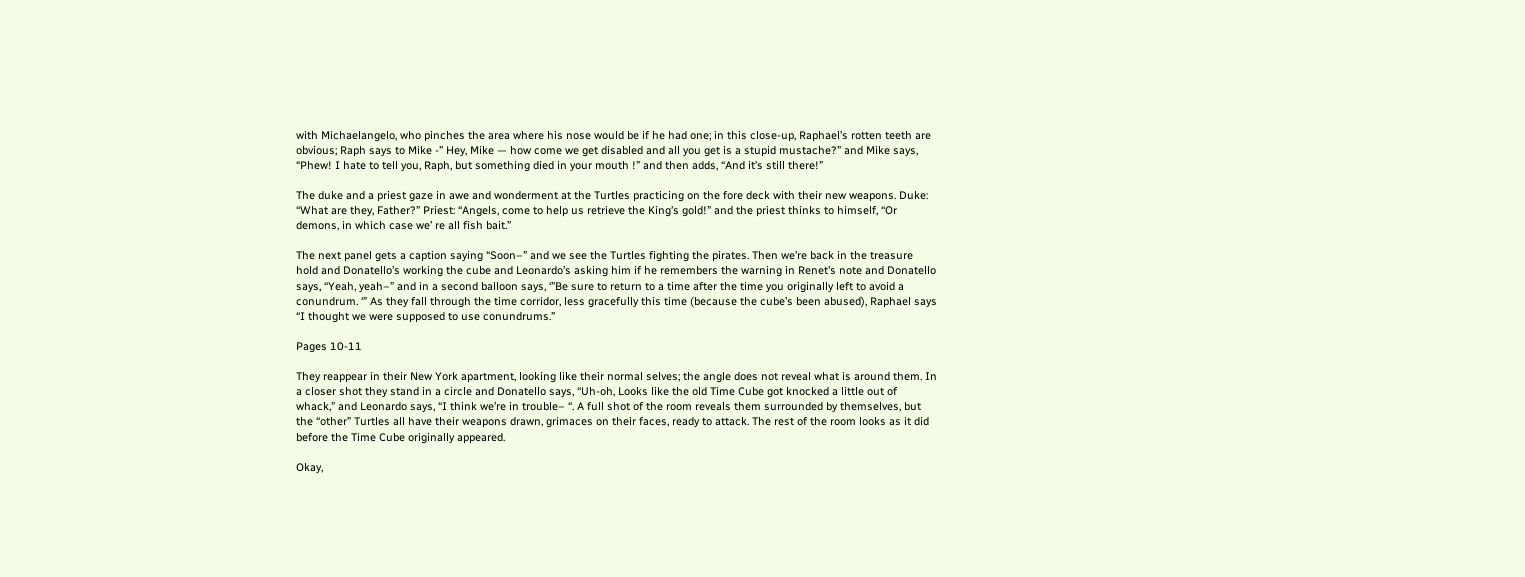with Michaelangelo, who pinches the area where his nose would be if he had one; in this close-up, Raphael’s rotten teeth are obvious; Raph says to Mike -” Hey, Mike — how come we get disabled and all you get is a stupid mustache?” and Mike says, “Phew! I hate to tell you, Raph, but something died in your mouth !” and then adds, “And it’s still there!”

The duke and a priest gaze in awe and wonderment at the Turtles practicing on the fore deck with their new weapons. Duke: “What are they, Father?” Priest: “Angels, come to help us retrieve the King’s gold!” and the priest thinks to himself, “Or demons, in which case we’ re all fish bait.”

The next panel gets a caption saying “Soon–” and we see the Turtles fighting the pirates. Then we’re back in the treasure hold and Donatello’s working the cube and Leonardo’s asking him if he remembers the warning in Renet’s note and Donatello says, “Yeah, yeah–” and in a second balloon says, ‘”Be sure to return to a time after the time you originally left to avoid a conundrum. ‘” As they fall through the time corridor, less gracefully this time (because the cube’s been abused), Raphael says “I thought we were supposed to use conundrums.”

Pages 10-11

They reappear in their New York apartment, looking like their normal selves; the angle does not reveal what is around them. In a closer shot they stand in a circle and Donatello says, “Uh-oh, Looks like the old Time Cube got knocked a little out of whack,” and Leonardo says, “I think we’re in trouble– “. A full shot of the room reveals them surrounded by themselves, but the “other” Turtles all have their weapons drawn, grimaces on their faces, ready to attack. The rest of the room looks as it did before the Time Cube originally appeared.

Okay,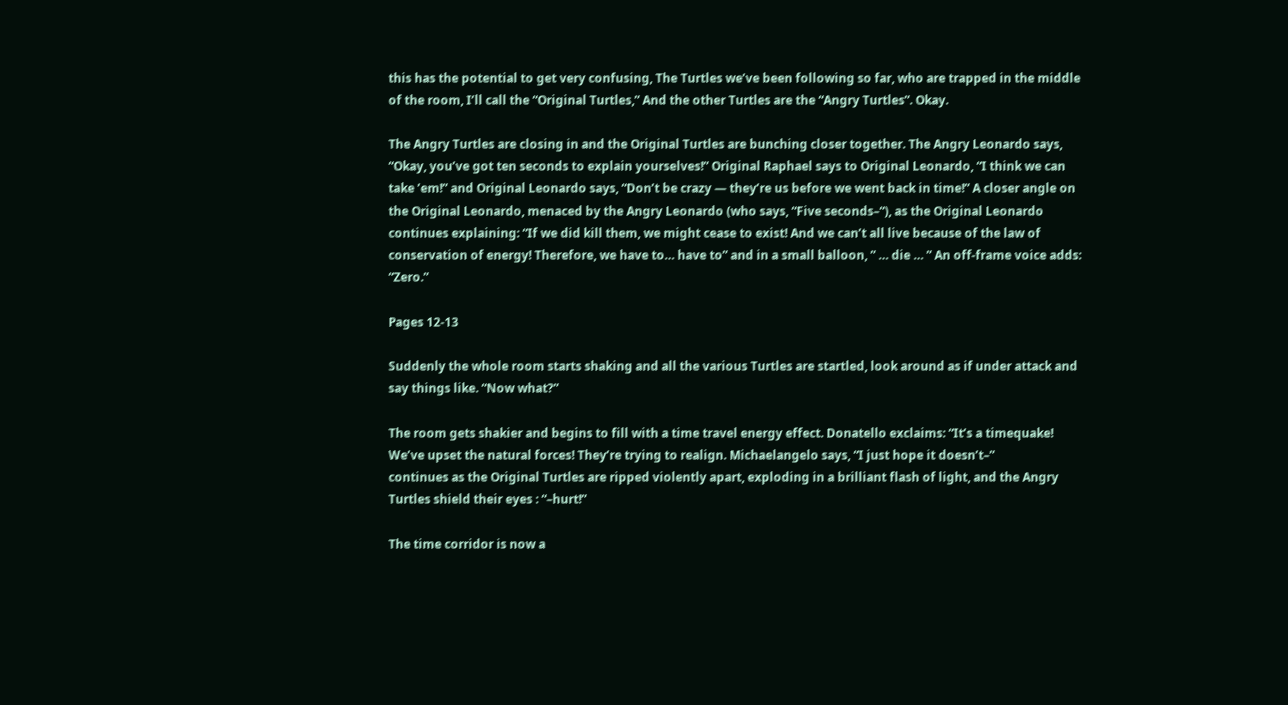this has the potential to get very confusing, The Turtles we’ve been following so far, who are trapped in the middle of the room, I’ll call the “Original Turtles,” And the other Turtles are the “Angry Turtles”. Okay.

The Angry Turtles are closing in and the Original Turtles are bunching closer together. The Angry Leonardo says, “Okay, you’ve got ten seconds to explain yourselves!” Original Raphael says to Original Leonardo, “I think we can take ’em!” and Original Leonardo says, “Don’t be crazy — they’re us before we went back in time!” A closer angle on the Original Leonardo, menaced by the Angry Leonardo (who says, “Five seconds–“), as the Original Leonardo continues explaining: “If we did kill them, we might cease to exist! And we can’t all live because of the law of conservation of energy! Therefore, we have to… have to” and in a small balloon, ” … die … ” An off-frame voice adds: “Zero.”

Pages 12-13

Suddenly the whole room starts shaking and all the various Turtles are startled, look around as if under attack and say things like. “Now what?”

The room gets shakier and begins to fill with a time travel energy effect. Donatello exclaims: “It’s a timequake! We’ve upset the natural forces! They’re trying to realign. Michaelangelo says, “I just hope it doesn’t–”
continues as the Original Turtles are ripped violently apart, exploding in a brilliant flash of light, and the Angry Turtles shield their eyes : “–hurt!”

The time corridor is now a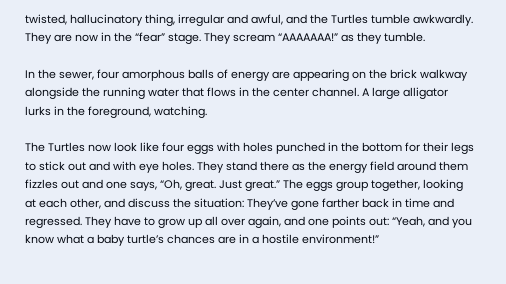twisted, hallucinatory thing, irregular and awful, and the Turtles tumble awkwardly. They are now in the “fear” stage. They scream “AAAAAAA!” as they tumble.

In the sewer, four amorphous balls of energy are appearing on the brick walkway alongside the running water that flows in the center channel. A large alligator lurks in the foreground, watching.

The Turtles now look like four eggs with holes punched in the bottom for their legs to stick out and with eye holes. They stand there as the energy field around them fizzles out and one says, “Oh, great. Just great.” The eggs group together, looking at each other, and discuss the situation: They’ve gone farther back in time and regressed. They have to grow up all over again, and one points out: “Yeah, and you know what a baby turtle’s chances are in a hostile environment!”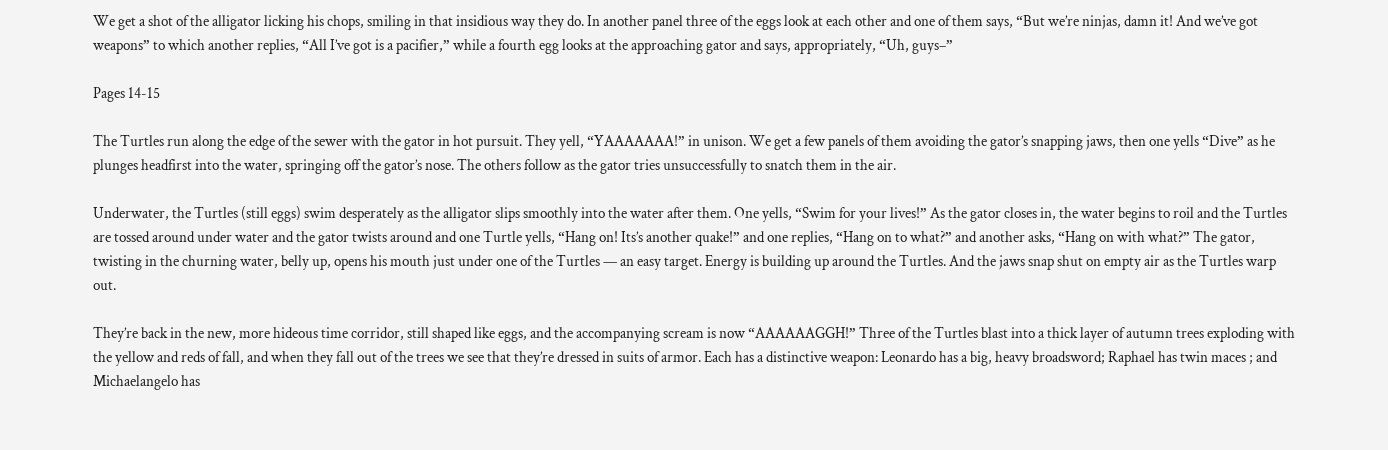We get a shot of the alligator licking his chops, smiling in that insidious way they do. In another panel three of the eggs look at each other and one of them says, “But we’re ninjas, damn it! And we’ve got weapons” to which another replies, “All I’ve got is a pacifier,” while a fourth egg looks at the approaching gator and says, appropriately, “Uh, guys–”

Pages 14-15

The Turtles run along the edge of the sewer with the gator in hot pursuit. They yell, “YAAAAAAA!” in unison. We get a few panels of them avoiding the gator’s snapping jaws, then one yells “Dive” as he plunges headfirst into the water, springing off the gator’s nose. The others follow as the gator tries unsuccessfully to snatch them in the air.

Underwater, the Turtles (still eggs) swim desperately as the alligator slips smoothly into the water after them. One yells, “Swim for your lives!” As the gator closes in, the water begins to roil and the Turtles are tossed around under water and the gator twists around and one Turtle yells, “Hang on! Its’s another quake!” and one replies, “Hang on to what?” and another asks, “Hang on with what?” The gator, twisting in the churning water, belly up, opens his mouth just under one of the Turtles — an easy target. Energy is building up around the Turtles. And the jaws snap shut on empty air as the Turtles warp out.

They’re back in the new, more hideous time corridor, still shaped like eggs, and the accompanying scream is now “AAAAAAGGH!” Three of the Turtles blast into a thick layer of autumn trees exploding with the yellow and reds of fall, and when they fall out of the trees we see that they’re dressed in suits of armor. Each has a distinctive weapon: Leonardo has a big, heavy broadsword; Raphael has twin maces ; and Michaelangelo has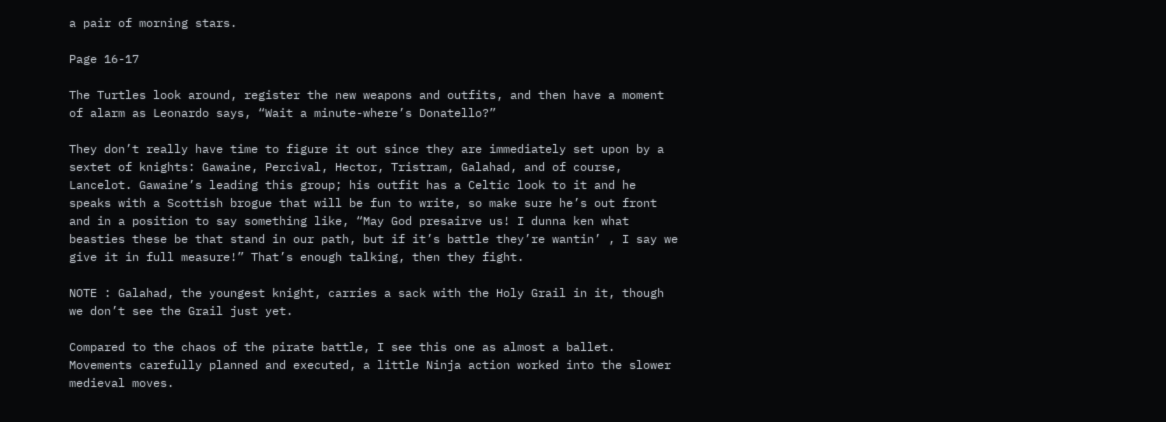a pair of morning stars.

Page 16-17

The Turtles look around, register the new weapons and outfits, and then have a moment of alarm as Leonardo says, “Wait a minute-where’s Donatello?”

They don’t really have time to figure it out since they are immediately set upon by a sextet of knights: Gawaine, Percival, Hector, Tristram, Galahad, and of course, Lancelot. Gawaine’s leading this group; his outfit has a Celtic look to it and he speaks with a Scottish brogue that will be fun to write, so make sure he’s out front and in a position to say something like, “May God presairve us! I dunna ken what beasties these be that stand in our path, but if it’s battle they’re wantin’ , I say we give it in full measure!” That’s enough talking, then they fight.

NOTE : Galahad, the youngest knight, carries a sack with the Holy Grail in it, though we don’t see the Grail just yet.

Compared to the chaos of the pirate battle, I see this one as almost a ballet. Movements carefully planned and executed, a little Ninja action worked into the slower medieval moves.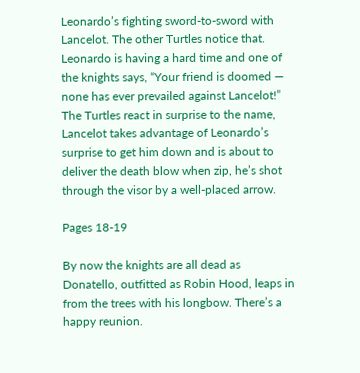Leonardo’s fighting sword-to-sword with Lancelot. The other Turtles notice that. Leonardo is having a hard time and one of the knights says, “Your friend is doomed — none has ever prevailed against Lancelot!” The Turtles react in surprise to the name, Lancelot takes advantage of Leonardo’s surprise to get him down and is about to deliver the death blow when zip, he’s shot through the visor by a well-placed arrow.

Pages 18-19

By now the knights are all dead as Donatello, outfitted as Robin Hood, leaps in from the trees with his longbow. There’s a happy reunion.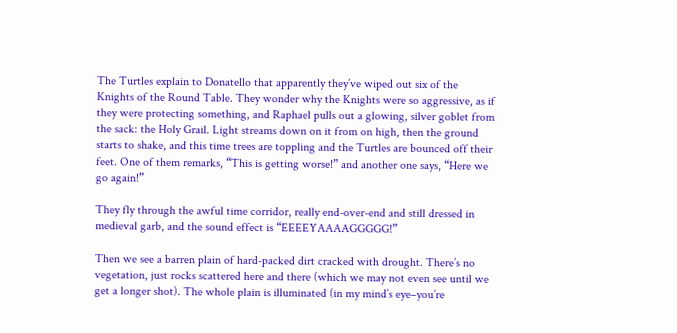The Turtles explain to Donatello that apparently they’ve wiped out six of the Knights of the Round Table. They wonder why the Knights were so aggressive, as if they were protecting something, and Raphael pulls out a glowing, silver goblet from the sack: the Holy Grail. Light streams down on it from on high, then the ground starts to shake, and this time trees are toppling and the Turtles are bounced off their feet. One of them remarks, “This is getting worse!” and another one says, “Here we go again!”

They fly through the awful time corridor, really end-over-end and still dressed in medieval garb, and the sound effect is “EEEEYAAAAGGGGG!”

Then we see a barren plain of hard-packed dirt cracked with drought. There’s no vegetation, just rocks scattered here and there (which we may not even see until we get a longer shot). The whole plain is illuminated (in my mind’s eye–you’re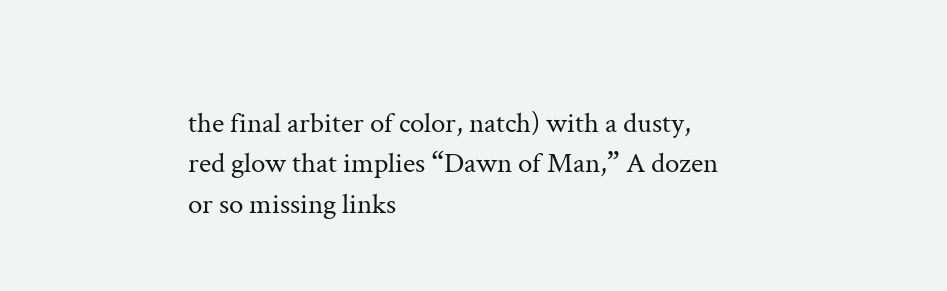the final arbiter of color, natch) with a dusty, red glow that implies “Dawn of Man,” A dozen or so missing links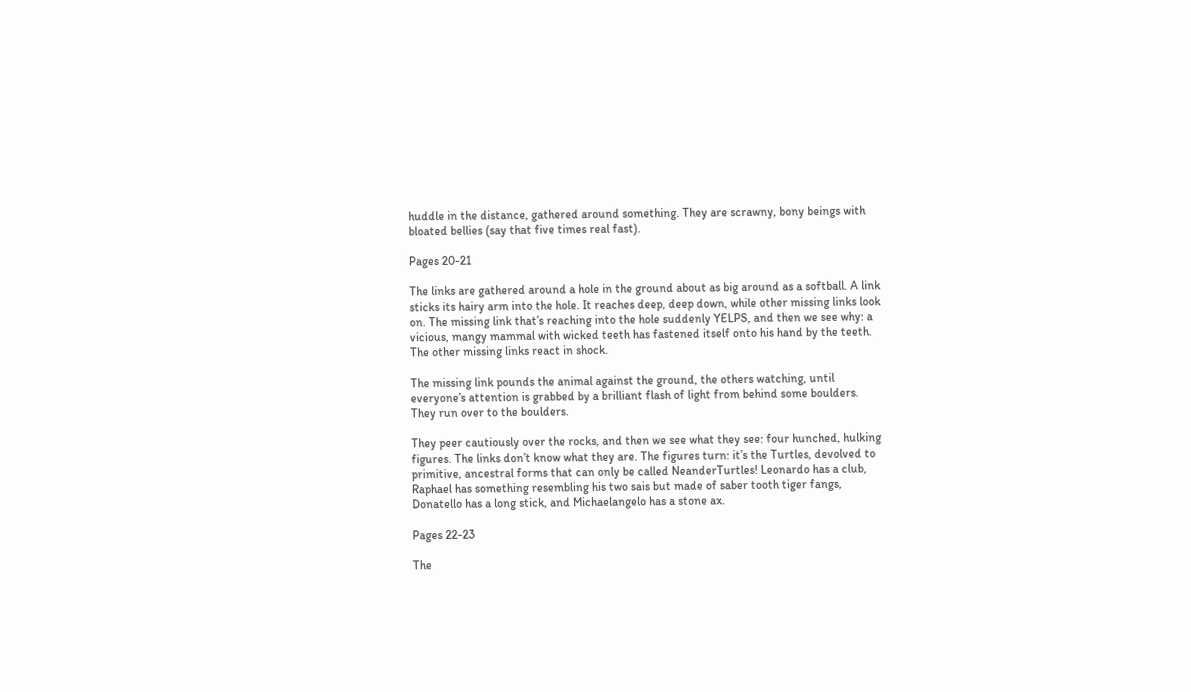huddle in the distance, gathered around something. They are scrawny, bony beings with bloated bellies (say that five times real fast).

Pages 20-21

The links are gathered around a hole in the ground about as big around as a softball. A link sticks its hairy arm into the hole. It reaches deep, deep down, while other missing links look on. The missing link that’s reaching into the hole suddenly YELPS, and then we see why: a vicious, mangy mammal with wicked teeth has fastened itself onto his hand by the teeth. The other missing links react in shock.

The missing link pounds the animal against the ground, the others watching, until everyone’s attention is grabbed by a brilliant flash of light from behind some boulders. They run over to the boulders.

They peer cautiously over the rocks, and then we see what they see: four hunched, hulking figures. The links don’t know what they are. The figures turn: it’s the Turtles, devolved to primitive, ancestral forms that can only be called NeanderTurtles! Leonardo has a club, Raphael has something resembling his two sais but made of saber tooth tiger fangs, Donatello has a long stick, and Michaelangelo has a stone ax.

Pages 22-23

The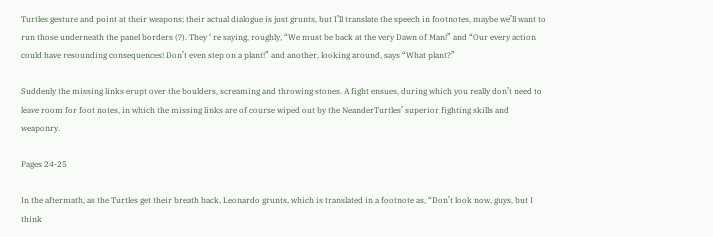Turtles gesture and point at their weapons; their actual dialogue is just grunts, but I’ll translate the speech in footnotes, maybe we’ll want to run those underneath the panel borders (?). They ‘ re saying, roughly, “We must be back at the very Dawn of Man!” and “Our every action could have resounding consequences! Don’t even step on a plant!” and another, looking around, says “What plant?”

Suddenly the missing links erupt over the boulders, screaming and throwing stones. A fight ensues, during which you really don’t need to leave room for foot notes, in which the missing links are of course wiped out by the NeanderTurtles’ superior fighting skills and weaponry.

Pages 24-25

In the aftermath, as the Turtles get their breath back, Leonardo grunts, which is translated in a footnote as, “Don’t look now, guys, but I think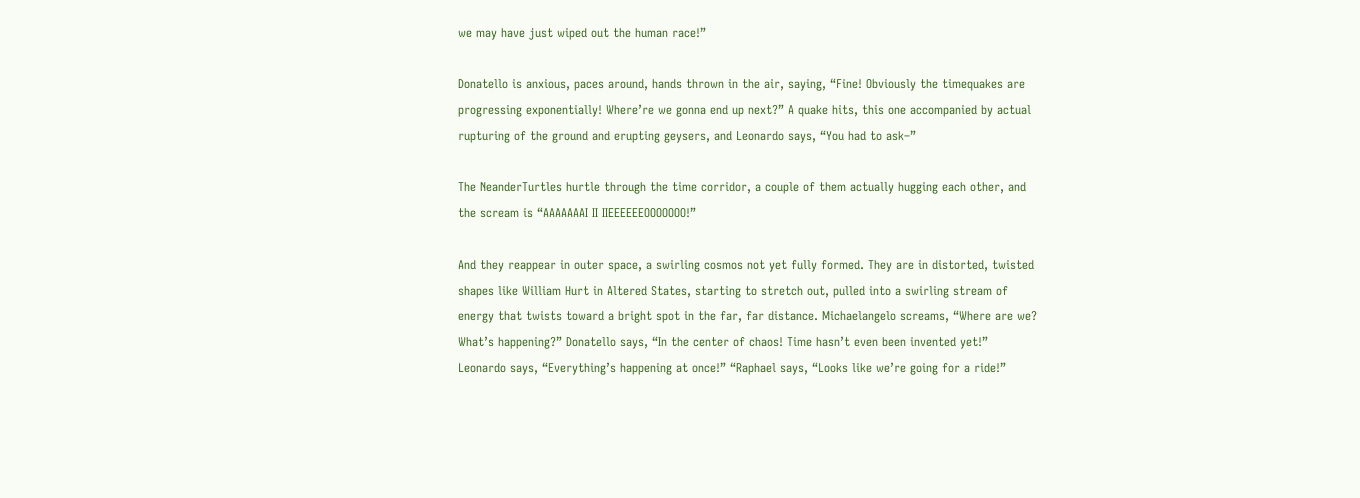we may have just wiped out the human race!”

Donatello is anxious, paces around, hands thrown in the air, saying, “Fine! Obviously the timequakes are progressing exponentially! Where’re we gonna end up next?” A quake hits, this one accompanied by actual rupturing of the ground and erupting geysers, and Leonardo says, “You had to ask–”

The NeanderTurtles hurtle through the time corridor, a couple of them actually hugging each other, and the scream is “AAAAAAAI II IIEEEEEEOOOOOOO!”

And they reappear in outer space, a swirling cosmos not yet fully formed. They are in distorted, twisted shapes like William Hurt in Altered States, starting to stretch out, pulled into a swirling stream of energy that twists toward a bright spot in the far, far distance. Michaelangelo screams, “Where are we? What’s happening?” Donatello says, “In the center of chaos! Time hasn’t even been invented yet!” Leonardo says, “Everything’s happening at once!” “Raphael says, “Looks like we’re going for a ride!”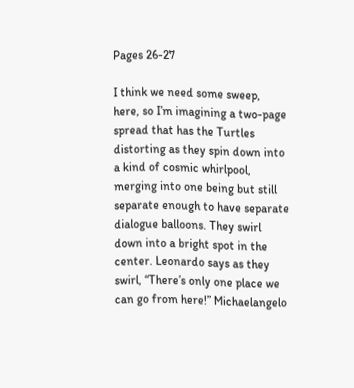Pages 26-27

I think we need some sweep, here, so I’m imagining a two-page spread that has the Turtles distorting as they spin down into a kind of cosmic whirlpool, merging into one being but still separate enough to have separate dialogue balloons. They swirl down into a bright spot in the center. Leonardo says as they swirl, “There’s only one place we can go from here!” Michaelangelo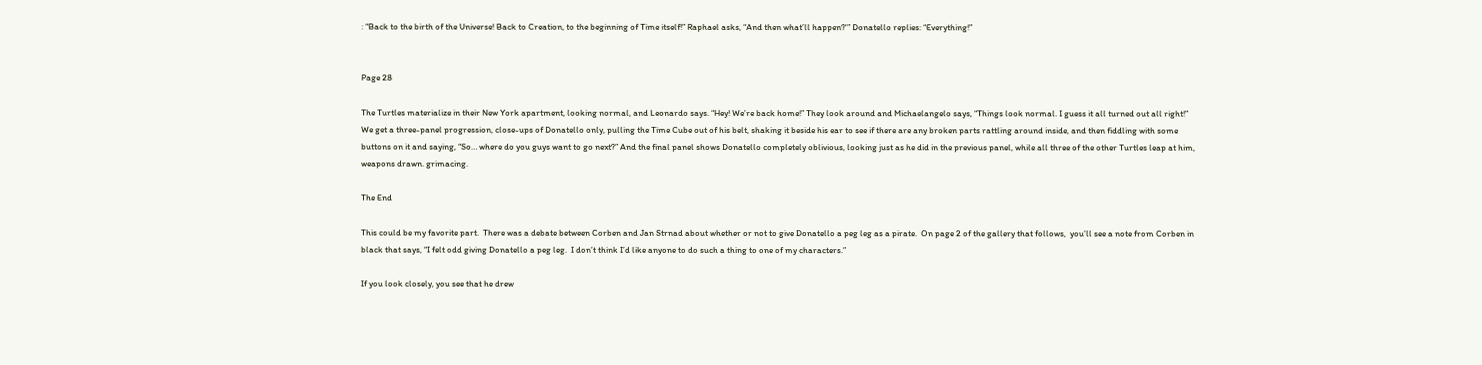: “Back to the birth of the Universe! Back to Creation, to the beginning of Time itself!” Raphael asks, “And then what’ll happen?'” Donatello replies: “Everything!”


Page 28

The Turtles materialize in their New York apartment, looking normal, and Leonardo says. “Hey! We’re back home!” They look around and Michaelangelo says, “Things look normal. I guess it all turned out all right!” We get a three-panel progression, close-ups of Donatello only, pulling the Time Cube out of his belt, shaking it beside his ear to see if there are any broken parts rattling around inside, and then fiddling with some buttons on it and saying, “So… where do you guys want to go next?” And the final panel shows Donatello completely oblivious, looking just as he did in the previous panel, while all three of the other Turtles leap at him, weapons drawn. grimacing.

The End

This could be my favorite part.  There was a debate between Corben and Jan Strnad about whether or not to give Donatello a peg leg as a pirate.  On page 2 of the gallery that follows,  you’ll see a note from Corben in black that says, “I felt odd giving Donatello a peg leg.  I don’t think I’d like anyone to do such a thing to one of my characters.”

If you look closely, you see that he drew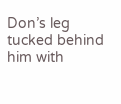Don’s leg tucked behind him with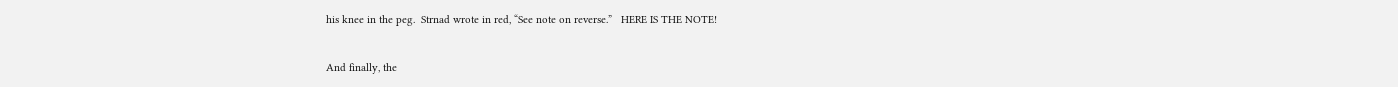his knee in the peg.  Strnad wrote in red, “See note on reverse.”   HERE IS THE NOTE!


And finally, the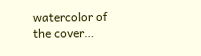watercolor of the cover…